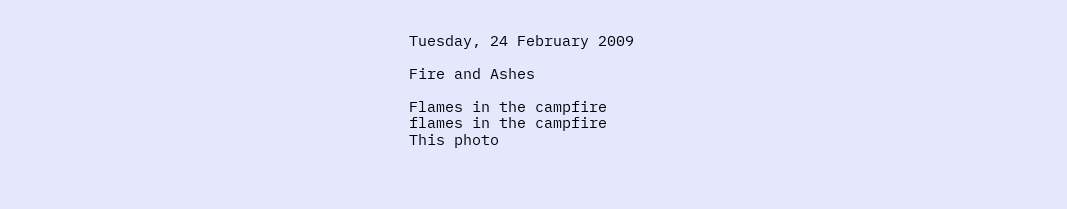Tuesday, 24 February 2009

Fire and Ashes

Flames in the campfire
flames in the campfire
This photo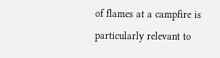of flames at a campfire is particularly relevant to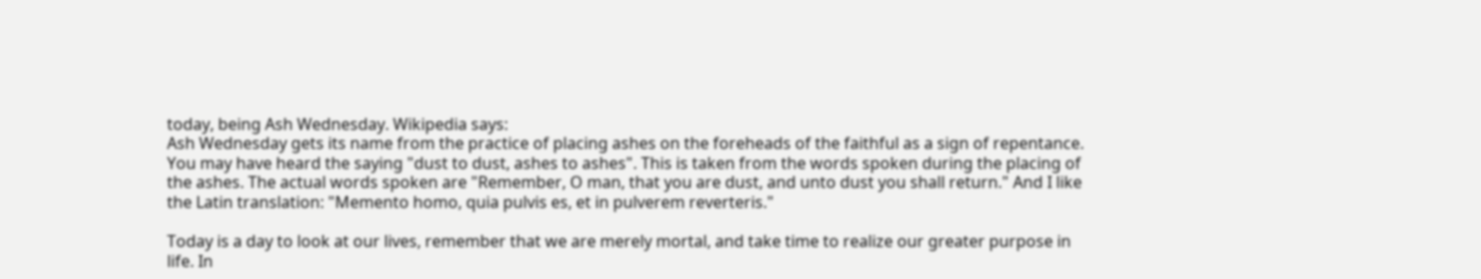today, being Ash Wednesday. Wikipedia says:
Ash Wednesday gets its name from the practice of placing ashes on the foreheads of the faithful as a sign of repentance.
You may have heard the saying "dust to dust, ashes to ashes". This is taken from the words spoken during the placing of the ashes. The actual words spoken are "Remember, O man, that you are dust, and unto dust you shall return." And I like the Latin translation: "Memento homo, quia pulvis es, et in pulverem reverteris."

Today is a day to look at our lives, remember that we are merely mortal, and take time to realize our greater purpose in life. In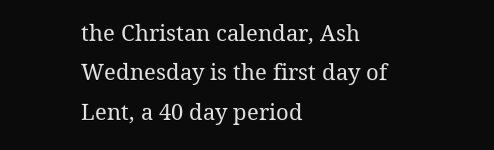the Christan calendar, Ash Wednesday is the first day of Lent, a 40 day period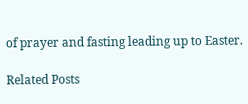of prayer and fasting leading up to Easter.

Related Posts